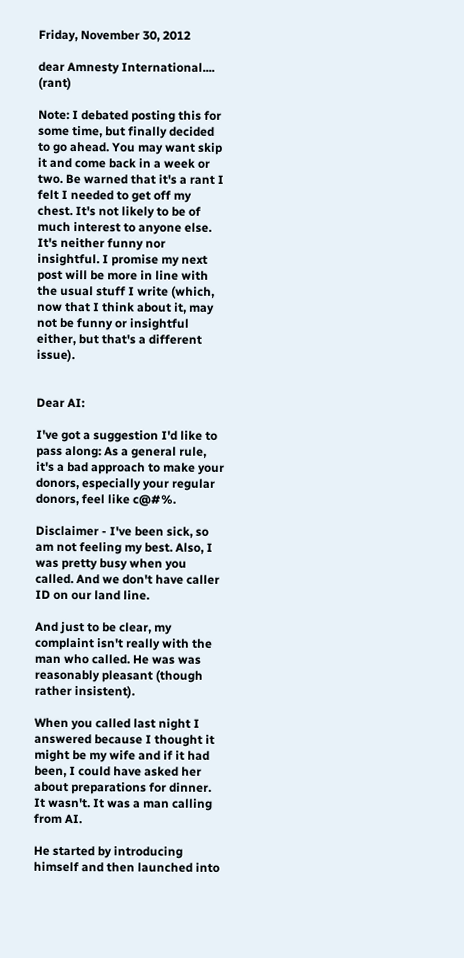Friday, November 30, 2012

dear Amnesty International.... (rant)

Note: I debated posting this for some time, but finally decided to go ahead. You may want skip it and come back in a week or two. Be warned that it's a rant I felt I needed to get off my chest. It's not likely to be of much interest to anyone else. It's neither funny nor insightful. I promise my next post will be more in line with the usual stuff I write (which, now that I think about it, may not be funny or insightful either, but that's a different issue).


Dear AI:

I've got a suggestion I'd like to pass along: As a general rule, it's a bad approach to make your donors, especially your regular donors, feel like c@#%.

Disclaimer - I've been sick, so am not feeling my best. Also, I was pretty busy when you called. And we don't have caller ID on our land line.

And just to be clear, my complaint isn't really with the man who called. He was was reasonably pleasant (though rather insistent).

When you called last night I answered because I thought it might be my wife and if it had been, I could have asked her about preparations for dinner. It wasn't. It was a man calling from AI.

He started by introducing himself and then launched into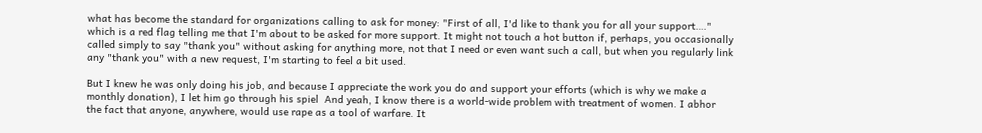what has become the standard for organizations calling to ask for money: "First of all, I'd like to thank you for all your support…." which is a red flag telling me that I'm about to be asked for more support. It might not touch a hot button if, perhaps, you occasionally called simply to say "thank you" without asking for anything more, not that I need or even want such a call, but when you regularly link any "thank you" with a new request, I'm starting to feel a bit used.

But I knew he was only doing his job, and because I appreciate the work you do and support your efforts (which is why we make a monthly donation), I let him go through his spiel  And yeah, I know there is a world-wide problem with treatment of women. I abhor the fact that anyone, anywhere, would use rape as a tool of warfare. It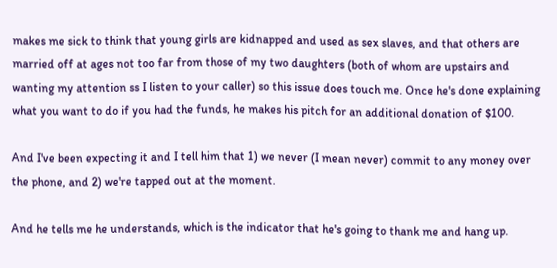makes me sick to think that young girls are kidnapped and used as sex slaves, and that others are married off at ages not too far from those of my two daughters (both of whom are upstairs and wanting my attention ss I listen to your caller) so this issue does touch me. Once he's done explaining what you want to do if you had the funds, he makes his pitch for an additional donation of $100.

And I've been expecting it and I tell him that 1) we never (I mean never) commit to any money over the phone, and 2) we're tapped out at the moment.

And he tells me he understands, which is the indicator that he's going to thank me and hang up.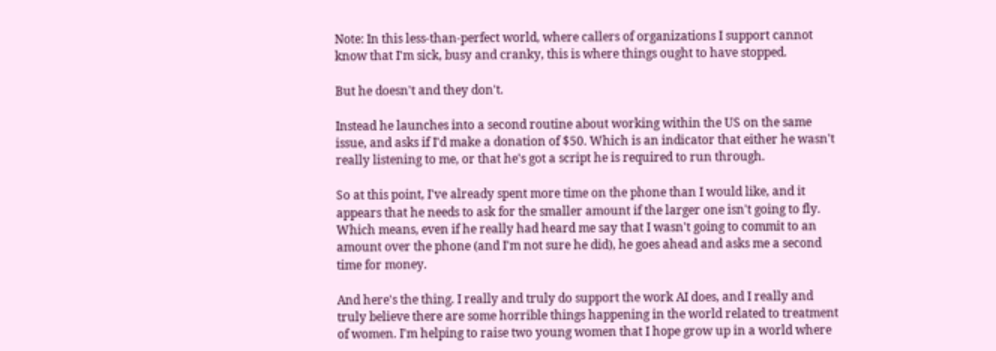Note: In this less-than-perfect world, where callers of organizations I support cannot know that I'm sick, busy and cranky, this is where things ought to have stopped.

But he doesn't and they don't.

Instead he launches into a second routine about working within the US on the same issue, and asks if I'd make a donation of $50. Which is an indicator that either he wasn't really listening to me, or that he's got a script he is required to run through.

So at this point, I've already spent more time on the phone than I would like, and it appears that he needs to ask for the smaller amount if the larger one isn't going to fly. Which means, even if he really had heard me say that I wasn't going to commit to an amount over the phone (and I'm not sure he did), he goes ahead and asks me a second time for money.

And here's the thing. I really and truly do support the work AI does, and I really and truly believe there are some horrible things happening in the world related to treatment of women. I'm helping to raise two young women that I hope grow up in a world where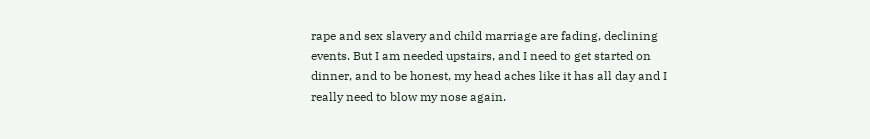rape and sex slavery and child marriage are fading, declining events. But I am needed upstairs, and I need to get started on dinner, and to be honest, my head aches like it has all day and I really need to blow my nose again.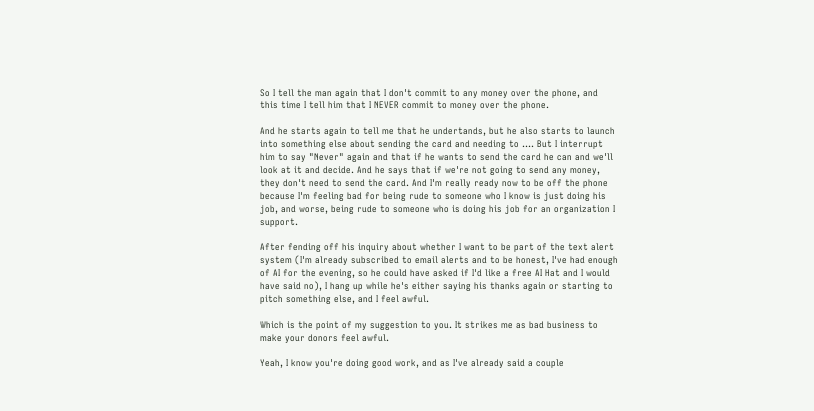So I tell the man again that I don't commit to any money over the phone, and this time I tell him that I NEVER commit to money over the phone.

And he starts again to tell me that he undertands, but he also starts to launch into something else about sending the card and needing to …. But I interrupt him to say "Never" again and that if he wants to send the card he can and we'll look at it and decide. And he says that if we're not going to send any money, they don't need to send the card. And I'm really ready now to be off the phone because I'm feeling bad for being rude to someone who I know is just doing his job, and worse, being rude to someone who is doing his job for an organization I support.

After fending off his inquiry about whether I want to be part of the text alert system (I'm already subscribed to email alerts and to be honest, I've had enough of AI for the evening, so he could have asked if I'd like a free AI Hat and I would have said no), I hang up while he's either saying his thanks again or starting to pitch something else, and I feel awful.

Which is the point of my suggestion to you. It strikes me as bad business to make your donors feel awful.

Yeah, I know you're doing good work, and as I've already said a couple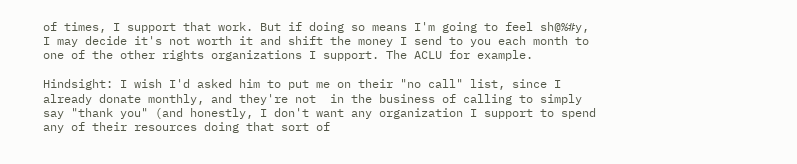of times, I support that work. But if doing so means I'm going to feel sh@%#y, I may decide it's not worth it and shift the money I send to you each month to one of the other rights organizations I support. The ACLU for example.

Hindsight: I wish I'd asked him to put me on their "no call" list, since I already donate monthly, and they're not  in the business of calling to simply say "thank you" (and honestly, I don't want any organization I support to spend any of their resources doing that sort of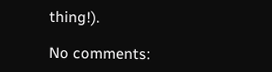thing!).

No comments: